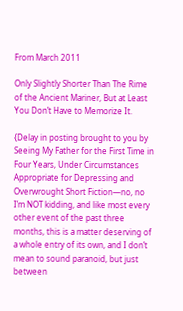From March 2011

Only Slightly Shorter Than The Rime of the Ancient Mariner, But at Least You Don’t Have to Memorize It.

{Delay in posting brought to you by Seeing My Father for the First Time in Four Years, Under Circumstances Appropriate for Depressing and Overwrought Short Fiction—no, no I’m NOT kidding, and like most every other event of the past three months, this is a matter deserving of a whole entry of its own, and I don’t mean to sound paranoid, but just between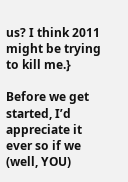us? I think 2011 might be trying to kill me.}

Before we get started, I’d appreciate it ever so if we (well, YOU)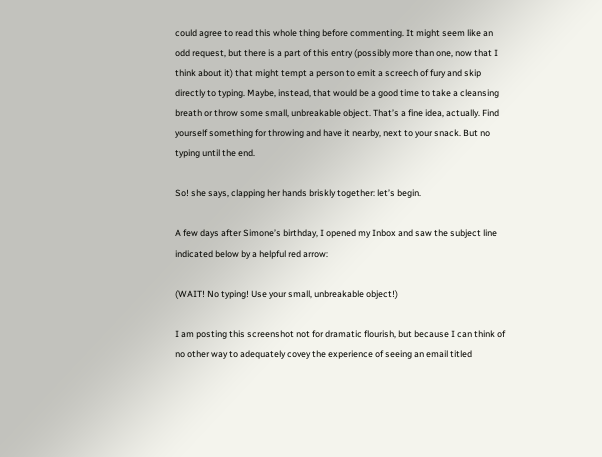could agree to read this whole thing before commenting. It might seem like an odd request, but there is a part of this entry (possibly more than one, now that I think about it) that might tempt a person to emit a screech of fury and skip directly to typing. Maybe, instead, that would be a good time to take a cleansing breath or throw some small, unbreakable object. That’s a fine idea, actually. Find yourself something for throwing and have it nearby, next to your snack. But no typing until the end.

So! she says, clapping her hands briskly together: let’s begin.

A few days after Simone’s birthday, I opened my Inbox and saw the subject line indicated below by a helpful red arrow:

(WAIT! No typing! Use your small, unbreakable object!)

I am posting this screenshot not for dramatic flourish, but because I can think of no other way to adequately covey the experience of seeing an email titled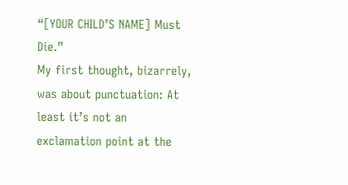“[YOUR CHILD’S NAME] Must Die.”
My first thought, bizarrely, was about punctuation: At least it’s not an exclamation point at the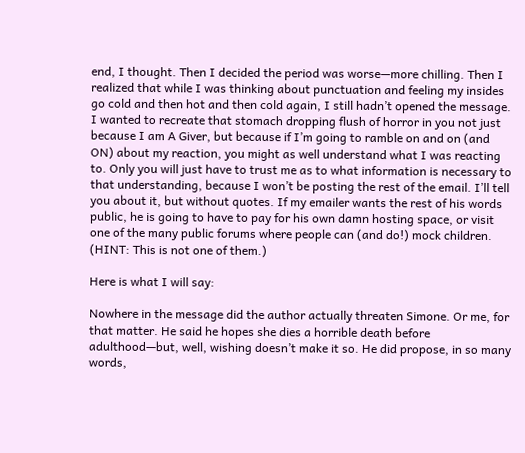end, I thought. Then I decided the period was worse—more chilling. Then I realized that while I was thinking about punctuation and feeling my insides go cold and then hot and then cold again, I still hadn’t opened the message.
I wanted to recreate that stomach dropping flush of horror in you not just because I am A Giver, but because if I’m going to ramble on and on (and ON) about my reaction, you might as well understand what I was reacting to. Only you will just have to trust me as to what information is necessary to that understanding, because I won’t be posting the rest of the email. I’ll tell you about it, but without quotes. If my emailer wants the rest of his words public, he is going to have to pay for his own damn hosting space, or visit one of the many public forums where people can (and do!) mock children. (HINT: This is not one of them.)

Here is what I will say:

Nowhere in the message did the author actually threaten Simone. Or me, for that matter. He said he hopes she dies a horrible death before adulthood—but, well, wishing doesn’t make it so. He did propose, in so many words,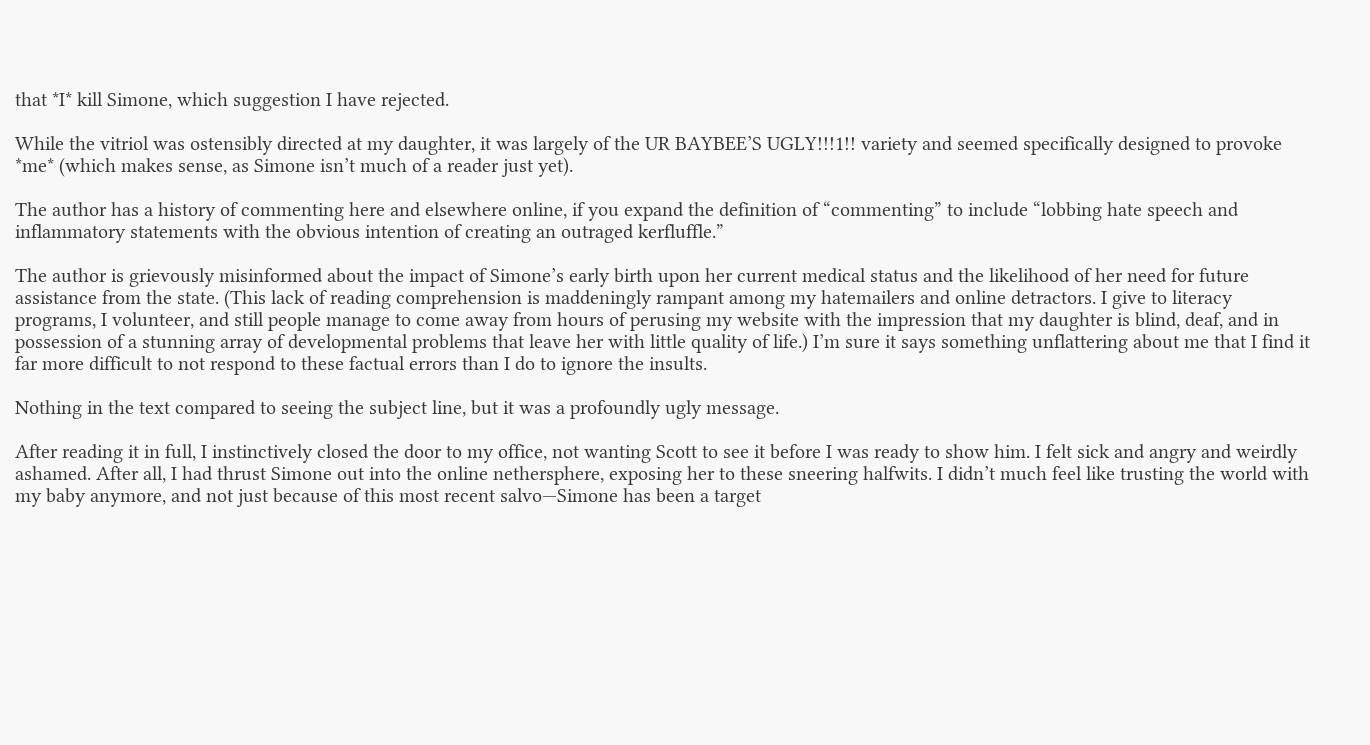that *I* kill Simone, which suggestion I have rejected.

While the vitriol was ostensibly directed at my daughter, it was largely of the UR BAYBEE’S UGLY!!!1!! variety and seemed specifically designed to provoke *me* (which makes sense, as Simone isn’t much of a reader just yet).

The author has a history of commenting here and elsewhere online, if you expand the definition of “commenting” to include “lobbing hate speech and inflammatory statements with the obvious intention of creating an outraged kerfluffle.”

The author is grievously misinformed about the impact of Simone’s early birth upon her current medical status and the likelihood of her need for future assistance from the state. (This lack of reading comprehension is maddeningly rampant among my hatemailers and online detractors. I give to literacy programs, I volunteer, and still people manage to come away from hours of perusing my website with the impression that my daughter is blind, deaf, and in possession of a stunning array of developmental problems that leave her with little quality of life.) I’m sure it says something unflattering about me that I find it far more difficult to not respond to these factual errors than I do to ignore the insults.

Nothing in the text compared to seeing the subject line, but it was a profoundly ugly message.

After reading it in full, I instinctively closed the door to my office, not wanting Scott to see it before I was ready to show him. I felt sick and angry and weirdly ashamed. After all, I had thrust Simone out into the online nethersphere, exposing her to these sneering halfwits. I didn’t much feel like trusting the world with my baby anymore, and not just because of this most recent salvo—Simone has been a target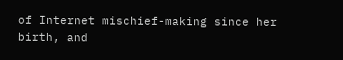of Internet mischief-making since her birth, and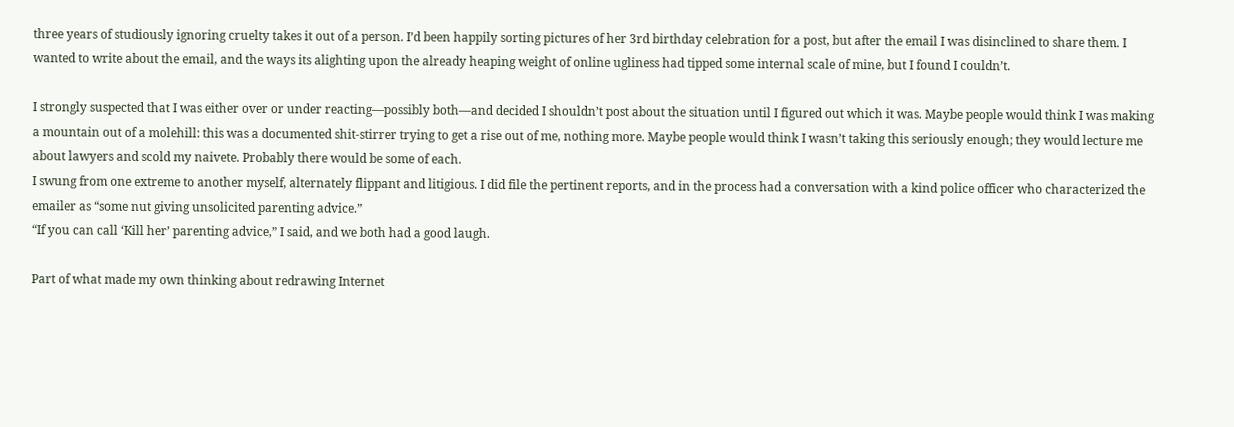three years of studiously ignoring cruelty takes it out of a person. I’d been happily sorting pictures of her 3rd birthday celebration for a post, but after the email I was disinclined to share them. I wanted to write about the email, and the ways its alighting upon the already heaping weight of online ugliness had tipped some internal scale of mine, but I found I couldn’t.

I strongly suspected that I was either over or under reacting—possibly both—and decided I shouldn’t post about the situation until I figured out which it was. Maybe people would think I was making a mountain out of a molehill: this was a documented shit-stirrer trying to get a rise out of me, nothing more. Maybe people would think I wasn’t taking this seriously enough; they would lecture me about lawyers and scold my naivete. Probably there would be some of each.
I swung from one extreme to another myself, alternately flippant and litigious. I did file the pertinent reports, and in the process had a conversation with a kind police officer who characterized the emailer as “some nut giving unsolicited parenting advice.”
“If you can call ‘Kill her’ parenting advice,” I said, and we both had a good laugh.

Part of what made my own thinking about redrawing Internet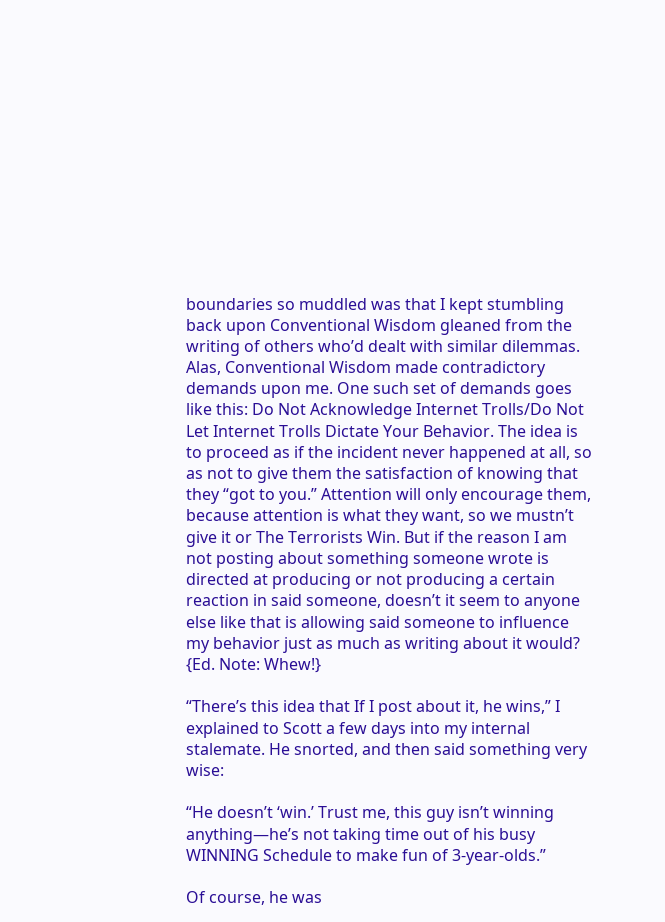boundaries so muddled was that I kept stumbling back upon Conventional Wisdom gleaned from the writing of others who’d dealt with similar dilemmas. Alas, Conventional Wisdom made contradictory demands upon me. One such set of demands goes like this: Do Not Acknowledge Internet Trolls/Do Not Let Internet Trolls Dictate Your Behavior. The idea is to proceed as if the incident never happened at all, so as not to give them the satisfaction of knowing that they “got to you.” Attention will only encourage them, because attention is what they want, so we mustn’t give it or The Terrorists Win. But if the reason I am not posting about something someone wrote is directed at producing or not producing a certain reaction in said someone, doesn’t it seem to anyone else like that is allowing said someone to influence my behavior just as much as writing about it would? {Ed. Note: Whew!}

“There’s this idea that If I post about it, he wins,” I explained to Scott a few days into my internal stalemate. He snorted, and then said something very wise:

“He doesn’t ‘win.’ Trust me, this guy isn’t winning anything—he’s not taking time out of his busy WINNING Schedule to make fun of 3-year-olds.”

Of course, he was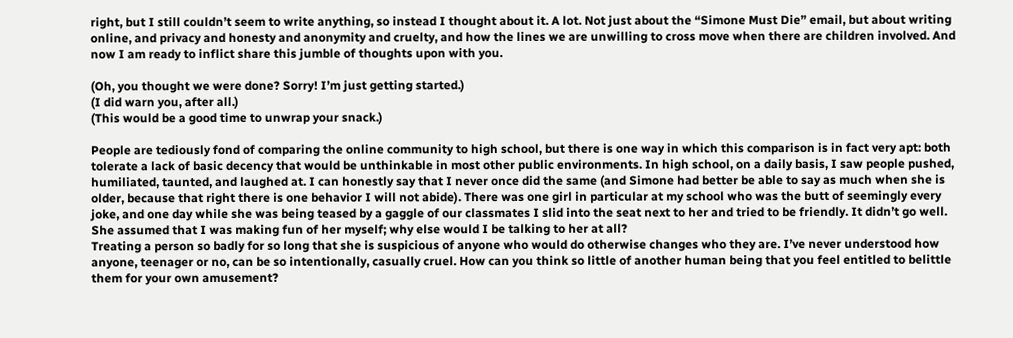right, but I still couldn’t seem to write anything, so instead I thought about it. A lot. Not just about the “Simone Must Die” email, but about writing online, and privacy and honesty and anonymity and cruelty, and how the lines we are unwilling to cross move when there are children involved. And now I am ready to inflict share this jumble of thoughts upon with you.

(Oh, you thought we were done? Sorry! I’m just getting started.)
(I did warn you, after all.)
(This would be a good time to unwrap your snack.)

People are tediously fond of comparing the online community to high school, but there is one way in which this comparison is in fact very apt: both tolerate a lack of basic decency that would be unthinkable in most other public environments. In high school, on a daily basis, I saw people pushed, humiliated, taunted, and laughed at. I can honestly say that I never once did the same (and Simone had better be able to say as much when she is older, because that right there is one behavior I will not abide). There was one girl in particular at my school who was the butt of seemingly every joke, and one day while she was being teased by a gaggle of our classmates I slid into the seat next to her and tried to be friendly. It didn’t go well. She assumed that I was making fun of her myself; why else would I be talking to her at all?
Treating a person so badly for so long that she is suspicious of anyone who would do otherwise changes who they are. I’ve never understood how anyone, teenager or no, can be so intentionally, casually cruel. How can you think so little of another human being that you feel entitled to belittle them for your own amusement?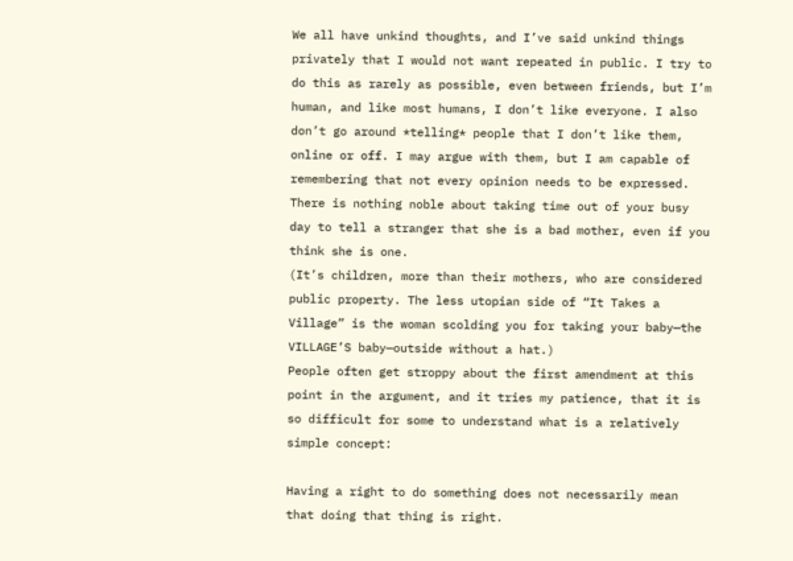We all have unkind thoughts, and I’ve said unkind things privately that I would not want repeated in public. I try to do this as rarely as possible, even between friends, but I’m human, and like most humans, I don’t like everyone. I also don’t go around *telling* people that I don’t like them, online or off. I may argue with them, but I am capable of remembering that not every opinion needs to be expressed. There is nothing noble about taking time out of your busy day to tell a stranger that she is a bad mother, even if you think she is one.
(It’s children, more than their mothers, who are considered public property. The less utopian side of “It Takes a Village” is the woman scolding you for taking your baby—the VILLAGE’S baby—outside without a hat.)
People often get stroppy about the first amendment at this point in the argument, and it tries my patience, that it is so difficult for some to understand what is a relatively simple concept:

Having a right to do something does not necessarily mean that doing that thing is right.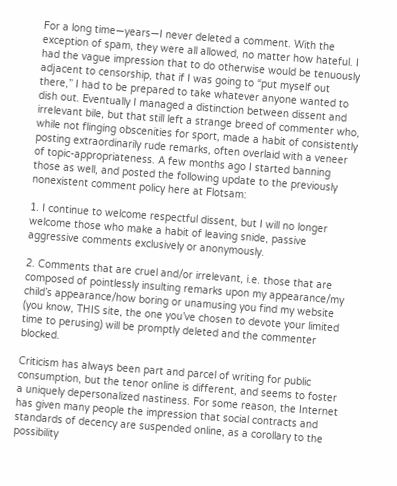For a long time—years—I never deleted a comment. With the exception of spam, they were all allowed, no matter how hateful. I had the vague impression that to do otherwise would be tenuously adjacent to censorship, that if I was going to “put myself out there,” I had to be prepared to take whatever anyone wanted to dish out. Eventually I managed a distinction between dissent and irrelevant bile, but that still left a strange breed of commenter who, while not flinging obscenities for sport, made a habit of consistently posting extraordinarily rude remarks, often overlaid with a veneer of topic-appropriateness. A few months ago I started banning those as well, and posted the following update to the previously nonexistent comment policy here at Flotsam:

1. I continue to welcome respectful dissent, but I will no longer welcome those who make a habit of leaving snide, passive aggressive comments exclusively or anonymously.

2. Comments that are cruel and/or irrelevant, i.e. those that are composed of pointlessly insulting remarks upon my appearance/my child’s appearance/how boring or unamusing you find my website (you know, THIS site, the one you’ve chosen to devote your limited time to perusing) will be promptly deleted and the commenter blocked.

Criticism has always been part and parcel of writing for public consumption, but the tenor online is different, and seems to foster a uniquely depersonalized nastiness. For some reason, the Internet has given many people the impression that social contracts and standards of decency are suspended online, as a corollary to the possibility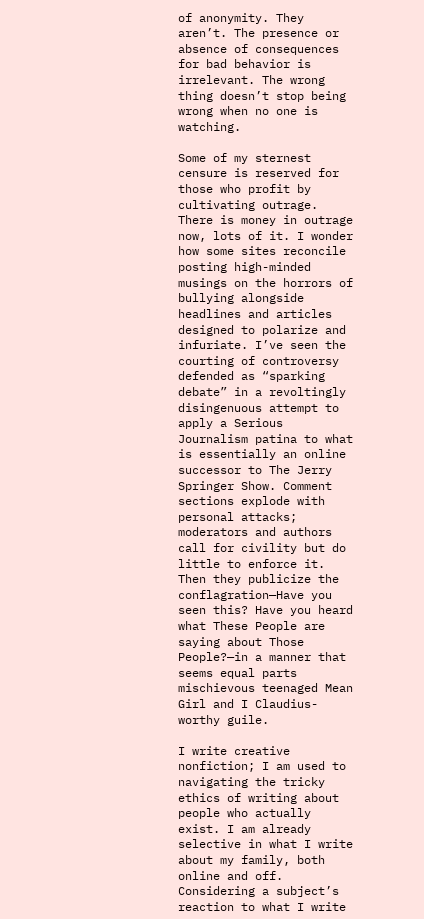of anonymity. They aren’t. The presence or absence of consequences for bad behavior is irrelevant. The wrong thing doesn’t stop being wrong when no one is watching.

Some of my sternest censure is reserved for those who profit by cultivating outrage. There is money in outrage now, lots of it. I wonder how some sites reconcile posting high-minded musings on the horrors of bullying alongside headlines and articles designed to polarize and infuriate. I’ve seen the courting of controversy defended as “sparking debate” in a revoltingly disingenuous attempt to apply a Serious Journalism patina to what is essentially an online successor to The Jerry Springer Show. Comment sections explode with personal attacks; moderators and authors call for civility but do little to enforce it. Then they publicize the conflagration—Have you seen this? Have you heard what These People are saying about Those People?—in a manner that seems equal parts mischievous teenaged Mean Girl and I Claudius-worthy guile.

I write creative nonfiction; I am used to navigating the tricky ethics of writing about people who actually exist. I am already selective in what I write about my family, both online and off. Considering a subject’s reaction to what I write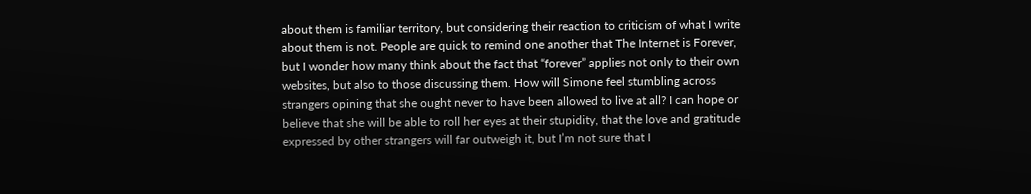about them is familiar territory, but considering their reaction to criticism of what I write about them is not. People are quick to remind one another that The Internet is Forever, but I wonder how many think about the fact that “forever” applies not only to their own websites, but also to those discussing them. How will Simone feel stumbling across strangers opining that she ought never to have been allowed to live at all? I can hope or believe that she will be able to roll her eyes at their stupidity, that the love and gratitude expressed by other strangers will far outweigh it, but I’m not sure that I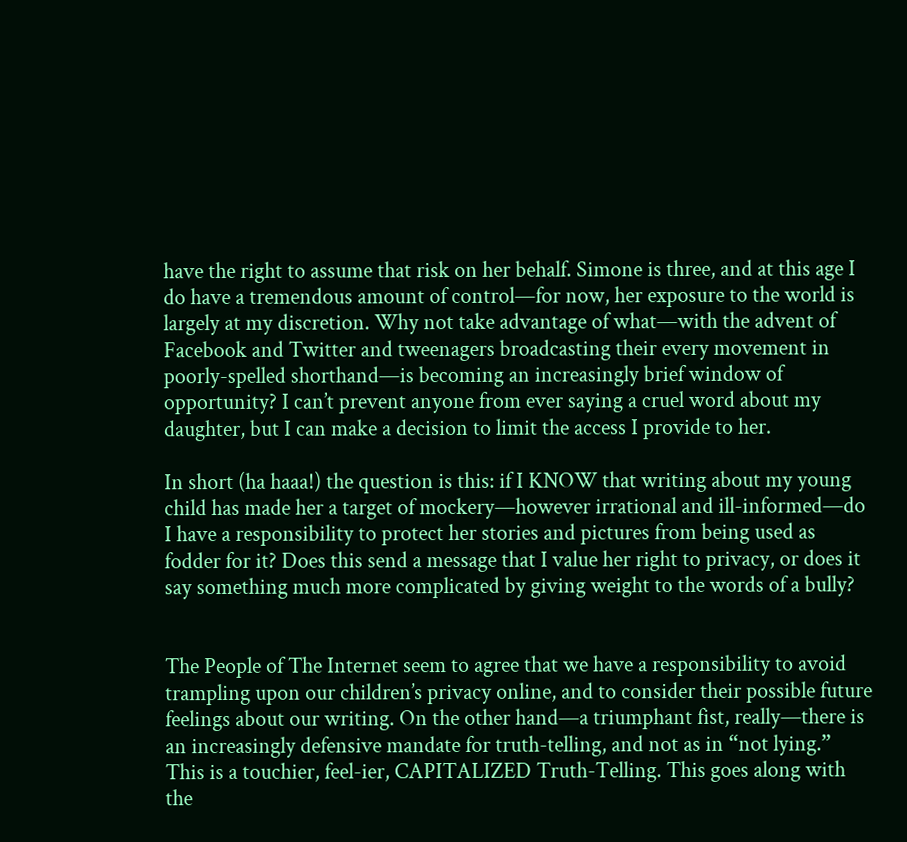have the right to assume that risk on her behalf. Simone is three, and at this age I do have a tremendous amount of control—for now, her exposure to the world is largely at my discretion. Why not take advantage of what—with the advent of Facebook and Twitter and tweenagers broadcasting their every movement in poorly-spelled shorthand—is becoming an increasingly brief window of opportunity? I can’t prevent anyone from ever saying a cruel word about my daughter, but I can make a decision to limit the access I provide to her.

In short (ha haaa!) the question is this: if I KNOW that writing about my young child has made her a target of mockery—however irrational and ill-informed—do I have a responsibility to protect her stories and pictures from being used as fodder for it? Does this send a message that I value her right to privacy, or does it say something much more complicated by giving weight to the words of a bully?


The People of The Internet seem to agree that we have a responsibility to avoid trampling upon our children’s privacy online, and to consider their possible future feelings about our writing. On the other hand—a triumphant fist, really—there is an increasingly defensive mandate for truth-telling, and not as in “not lying.” This is a touchier, feel-ier, CAPITALIZED Truth-Telling. This goes along with the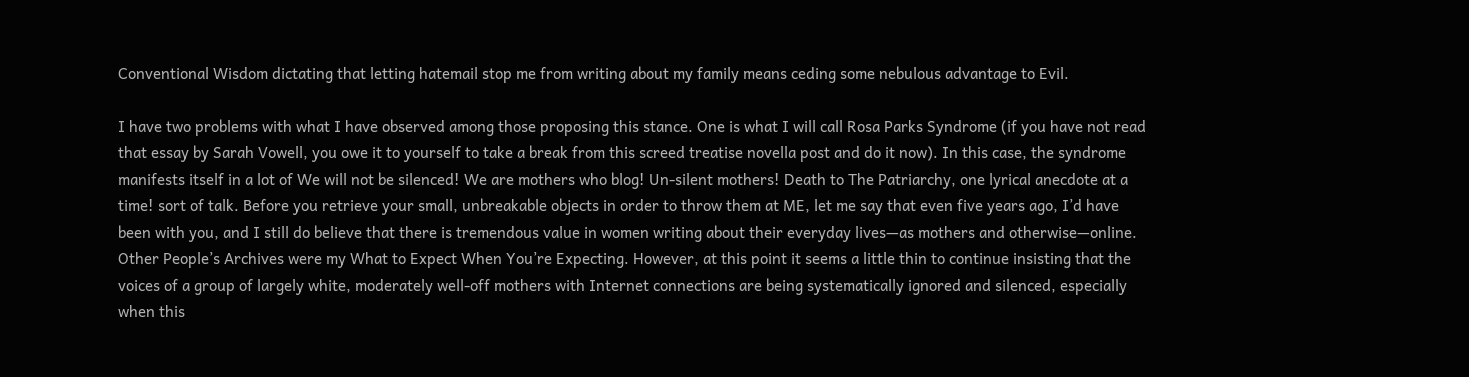Conventional Wisdom dictating that letting hatemail stop me from writing about my family means ceding some nebulous advantage to Evil.

I have two problems with what I have observed among those proposing this stance. One is what I will call Rosa Parks Syndrome (if you have not read that essay by Sarah Vowell, you owe it to yourself to take a break from this screed treatise novella post and do it now). In this case, the syndrome manifests itself in a lot of We will not be silenced! We are mothers who blog! Un-silent mothers! Death to The Patriarchy, one lyrical anecdote at a time! sort of talk. Before you retrieve your small, unbreakable objects in order to throw them at ME, let me say that even five years ago, I’d have been with you, and I still do believe that there is tremendous value in women writing about their everyday lives—as mothers and otherwise—online. Other People’s Archives were my What to Expect When You’re Expecting. However, at this point it seems a little thin to continue insisting that the voices of a group of largely white, moderately well-off mothers with Internet connections are being systematically ignored and silenced, especially when this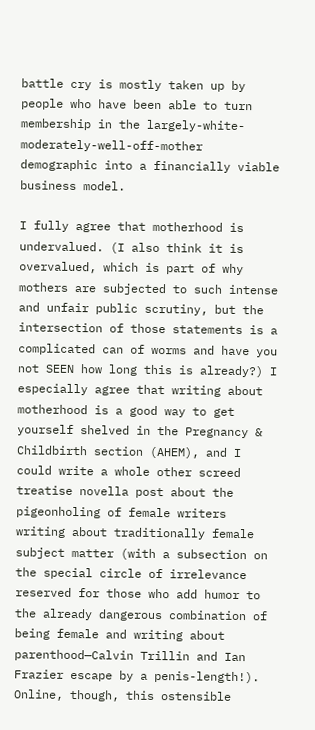battle cry is mostly taken up by people who have been able to turn membership in the largely-white-moderately-well-off-mother demographic into a financially viable business model.

I fully agree that motherhood is undervalued. (I also think it is overvalued, which is part of why mothers are subjected to such intense and unfair public scrutiny, but the intersection of those statements is a complicated can of worms and have you not SEEN how long this is already?) I especially agree that writing about motherhood is a good way to get yourself shelved in the Pregnancy & Childbirth section (AHEM), and I could write a whole other screed treatise novella post about the pigeonholing of female writers writing about traditionally female subject matter (with a subsection on the special circle of irrelevance reserved for those who add humor to the already dangerous combination of being female and writing about parenthood—Calvin Trillin and Ian Frazier escape by a penis-length!). Online, though, this ostensible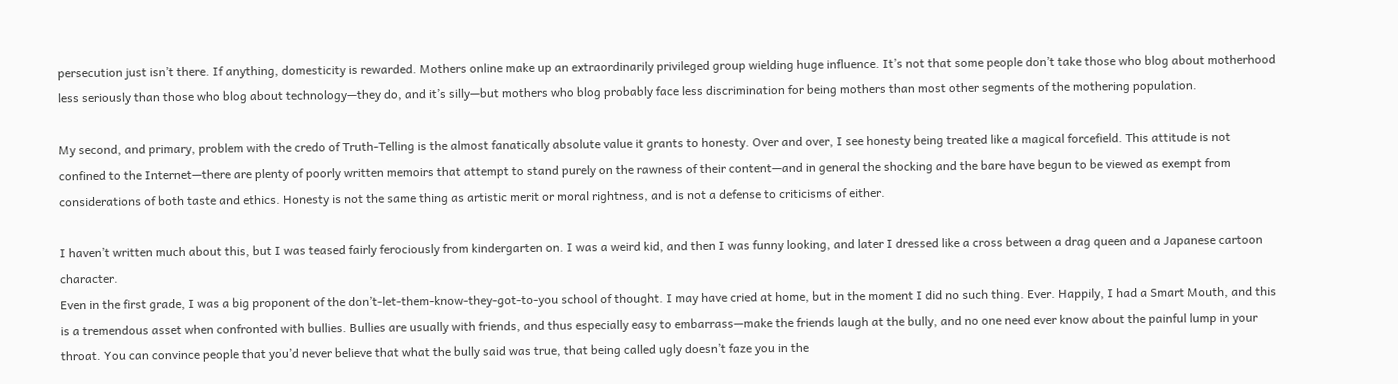persecution just isn’t there. If anything, domesticity is rewarded. Mothers online make up an extraordinarily privileged group wielding huge influence. It’s not that some people don’t take those who blog about motherhood less seriously than those who blog about technology—they do, and it’s silly—but mothers who blog probably face less discrimination for being mothers than most other segments of the mothering population.

My second, and primary, problem with the credo of Truth-Telling is the almost fanatically absolute value it grants to honesty. Over and over, I see honesty being treated like a magical forcefield. This attitude is not confined to the Internet—there are plenty of poorly written memoirs that attempt to stand purely on the rawness of their content—and in general the shocking and the bare have begun to be viewed as exempt from considerations of both taste and ethics. Honesty is not the same thing as artistic merit or moral rightness, and is not a defense to criticisms of either.

I haven’t written much about this, but I was teased fairly ferociously from kindergarten on. I was a weird kid, and then I was funny looking, and later I dressed like a cross between a drag queen and a Japanese cartoon character.
Even in the first grade, I was a big proponent of the don’t-let-them-know-they-got-to-you school of thought. I may have cried at home, but in the moment I did no such thing. Ever. Happily, I had a Smart Mouth, and this is a tremendous asset when confronted with bullies. Bullies are usually with friends, and thus especially easy to embarrass—make the friends laugh at the bully, and no one need ever know about the painful lump in your throat. You can convince people that you’d never believe that what the bully said was true, that being called ugly doesn’t faze you in the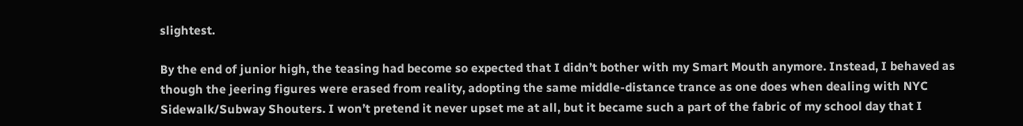slightest.

By the end of junior high, the teasing had become so expected that I didn’t bother with my Smart Mouth anymore. Instead, I behaved as though the jeering figures were erased from reality, adopting the same middle-distance trance as one does when dealing with NYC Sidewalk/Subway Shouters. I won’t pretend it never upset me at all, but it became such a part of the fabric of my school day that I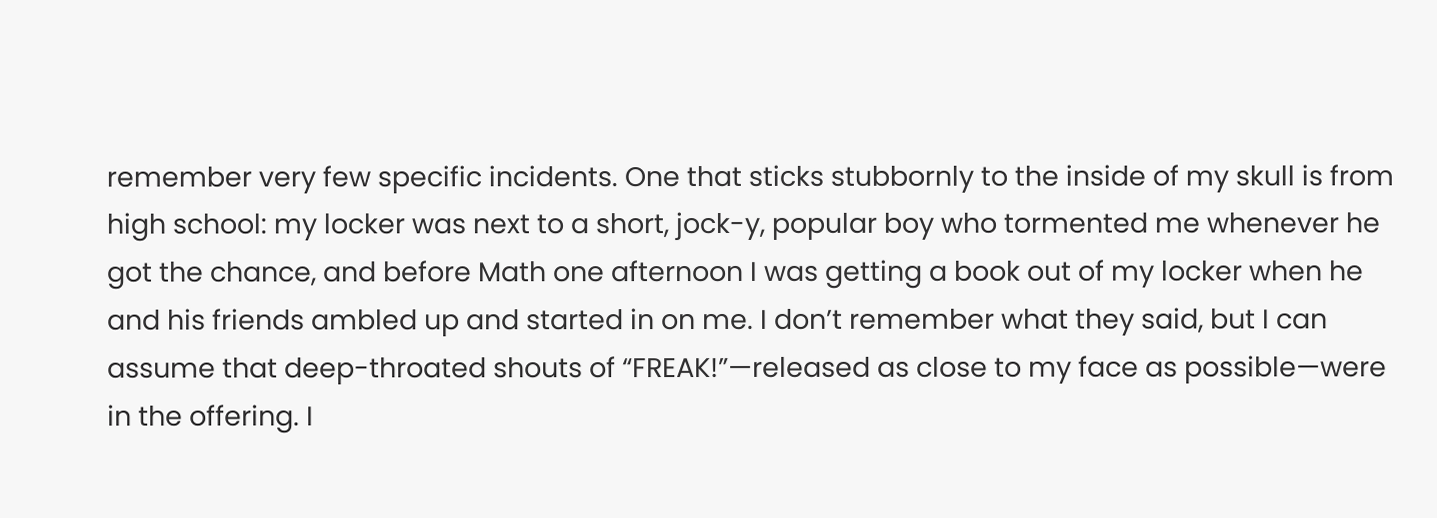remember very few specific incidents. One that sticks stubbornly to the inside of my skull is from high school: my locker was next to a short, jock-y, popular boy who tormented me whenever he got the chance, and before Math one afternoon I was getting a book out of my locker when he and his friends ambled up and started in on me. I don’t remember what they said, but I can assume that deep-throated shouts of “FREAK!”—released as close to my face as possible—were in the offering. I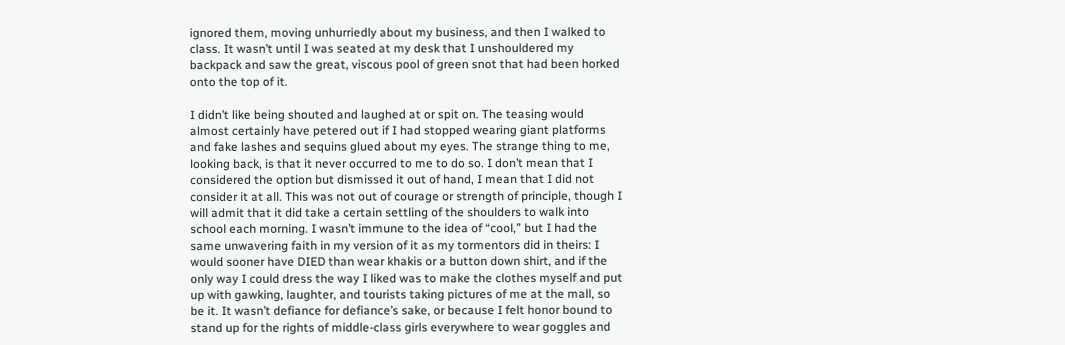ignored them, moving unhurriedly about my business, and then I walked to class. It wasn’t until I was seated at my desk that I unshouldered my backpack and saw the great, viscous pool of green snot that had been horked onto the top of it.

I didn’t like being shouted and laughed at or spit on. The teasing would almost certainly have petered out if I had stopped wearing giant platforms and fake lashes and sequins glued about my eyes. The strange thing to me, looking back, is that it never occurred to me to do so. I don’t mean that I considered the option but dismissed it out of hand, I mean that I did not consider it at all. This was not out of courage or strength of principle, though I will admit that it did take a certain settling of the shoulders to walk into school each morning. I wasn’t immune to the idea of “cool,” but I had the same unwavering faith in my version of it as my tormentors did in theirs: I would sooner have DIED than wear khakis or a button down shirt, and if the only way I could dress the way I liked was to make the clothes myself and put up with gawking, laughter, and tourists taking pictures of me at the mall, so be it. It wasn’t defiance for defiance’s sake, or because I felt honor bound to stand up for the rights of middle-class girls everywhere to wear goggles and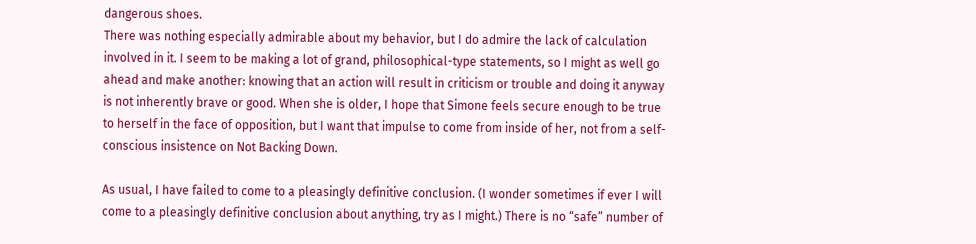dangerous shoes.
There was nothing especially admirable about my behavior, but I do admire the lack of calculation involved in it. I seem to be making a lot of grand, philosophical-type statements, so I might as well go ahead and make another: knowing that an action will result in criticism or trouble and doing it anyway is not inherently brave or good. When she is older, I hope that Simone feels secure enough to be true to herself in the face of opposition, but I want that impulse to come from inside of her, not from a self-conscious insistence on Not Backing Down.

As usual, I have failed to come to a pleasingly definitive conclusion. (I wonder sometimes if ever I will come to a pleasingly definitive conclusion about anything, try as I might.) There is no “safe” number of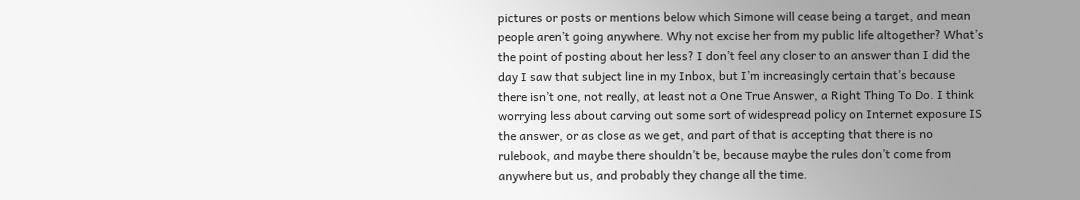pictures or posts or mentions below which Simone will cease being a target, and mean people aren’t going anywhere. Why not excise her from my public life altogether? What’s the point of posting about her less? I don’t feel any closer to an answer than I did the day I saw that subject line in my Inbox, but I’m increasingly certain that’s because there isn’t one, not really, at least not a One True Answer, a Right Thing To Do. I think worrying less about carving out some sort of widespread policy on Internet exposure IS the answer, or as close as we get, and part of that is accepting that there is no rulebook, and maybe there shouldn’t be, because maybe the rules don’t come from anywhere but us, and probably they change all the time.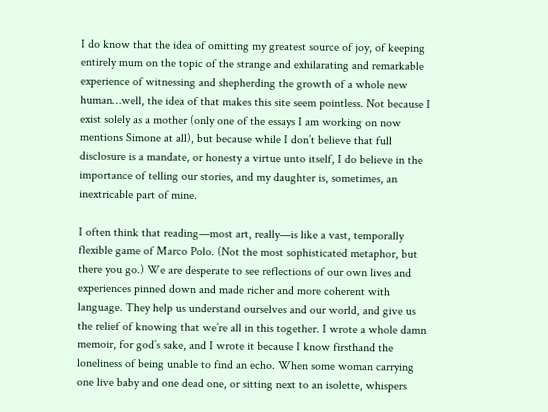I do know that the idea of omitting my greatest source of joy, of keeping entirely mum on the topic of the strange and exhilarating and remarkable experience of witnessing and shepherding the growth of a whole new human…well, the idea of that makes this site seem pointless. Not because I exist solely as a mother (only one of the essays I am working on now mentions Simone at all), but because while I don’t believe that full disclosure is a mandate, or honesty a virtue unto itself, I do believe in the importance of telling our stories, and my daughter is, sometimes, an inextricable part of mine.

I often think that reading—most art, really—is like a vast, temporally flexible game of Marco Polo. (Not the most sophisticated metaphor, but there you go.) We are desperate to see reflections of our own lives and experiences pinned down and made richer and more coherent with language. They help us understand ourselves and our world, and give us the relief of knowing that we’re all in this together. I wrote a whole damn memoir, for god’s sake, and I wrote it because I know firsthand the loneliness of being unable to find an echo. When some woman carrying one live baby and one dead one, or sitting next to an isolette, whispers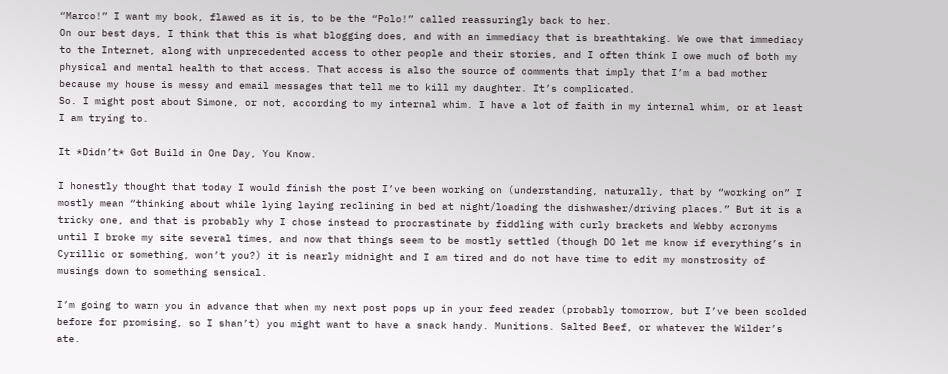“Marco!” I want my book, flawed as it is, to be the “Polo!” called reassuringly back to her.
On our best days, I think that this is what blogging does, and with an immediacy that is breathtaking. We owe that immediacy to the Internet, along with unprecedented access to other people and their stories, and I often think I owe much of both my physical and mental health to that access. That access is also the source of comments that imply that I’m a bad mother because my house is messy and email messages that tell me to kill my daughter. It’s complicated.
So. I might post about Simone, or not, according to my internal whim. I have a lot of faith in my internal whim, or at least I am trying to.

It *Didn’t* Got Build in One Day, You Know.

I honestly thought that today I would finish the post I’ve been working on (understanding, naturally, that by “working on” I mostly mean “thinking about while lying laying reclining in bed at night/loading the dishwasher/driving places.” But it is a tricky one, and that is probably why I chose instead to procrastinate by fiddling with curly brackets and Webby acronyms until I broke my site several times, and now that things seem to be mostly settled (though DO let me know if everything’s in Cyrillic or something, won’t you?) it is nearly midnight and I am tired and do not have time to edit my monstrosity of musings down to something sensical.

I’m going to warn you in advance that when my next post pops up in your feed reader (probably tomorrow, but I’ve been scolded before for promising, so I shan’t) you might want to have a snack handy. Munitions. Salted Beef, or whatever the Wilder’s ate.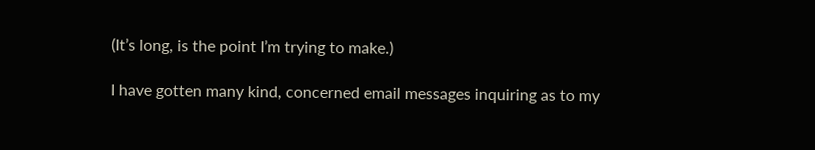(It’s long, is the point I’m trying to make.)

I have gotten many kind, concerned email messages inquiring as to my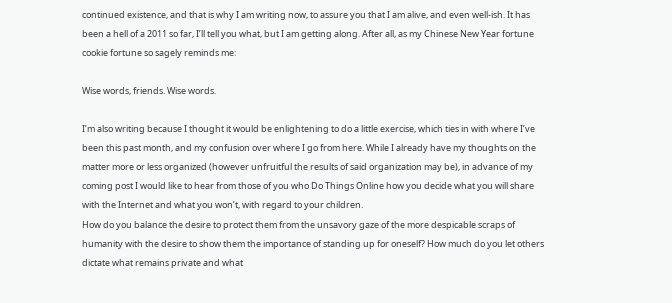continued existence, and that is why I am writing now, to assure you that I am alive, and even well-ish. It has been a hell of a 2011 so far, I’ll tell you what, but I am getting along. After all, as my Chinese New Year fortune cookie fortune so sagely reminds me:

Wise words, friends. Wise words.

I’m also writing because I thought it would be enlightening to do a little exercise, which ties in with where I’ve been this past month, and my confusion over where I go from here. While I already have my thoughts on the matter more or less organized (however unfruitful the results of said organization may be), in advance of my coming post I would like to hear from those of you who Do Things Online how you decide what you will share with the Internet and what you won’t, with regard to your children.
How do you balance the desire to protect them from the unsavory gaze of the more despicable scraps of humanity with the desire to show them the importance of standing up for oneself? How much do you let others dictate what remains private and what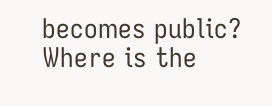becomes public? Where is the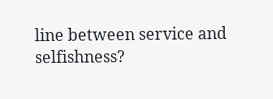line between service and selfishness?